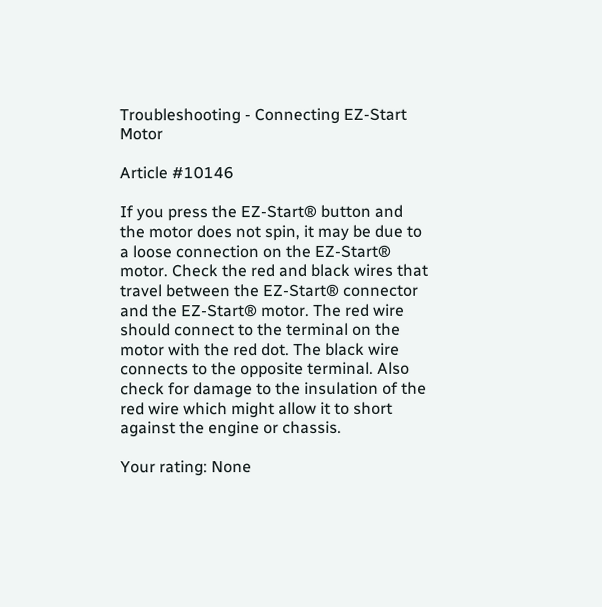Troubleshooting - Connecting EZ-Start Motor

Article #10146

If you press the EZ-Start® button and the motor does not spin, it may be due to a loose connection on the EZ-Start® motor. Check the red and black wires that travel between the EZ-Start® connector and the EZ-Start® motor. The red wire should connect to the terminal on the motor with the red dot. The black wire connects to the opposite terminal. Also check for damage to the insulation of the red wire which might allow it to short against the engine or chassis.

Your rating: None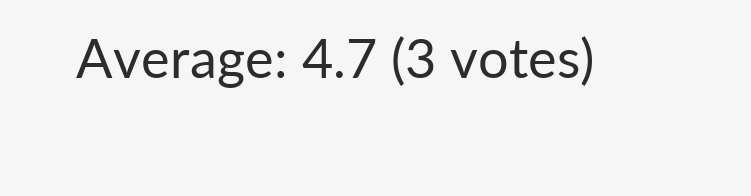Average: 4.7 (3 votes)